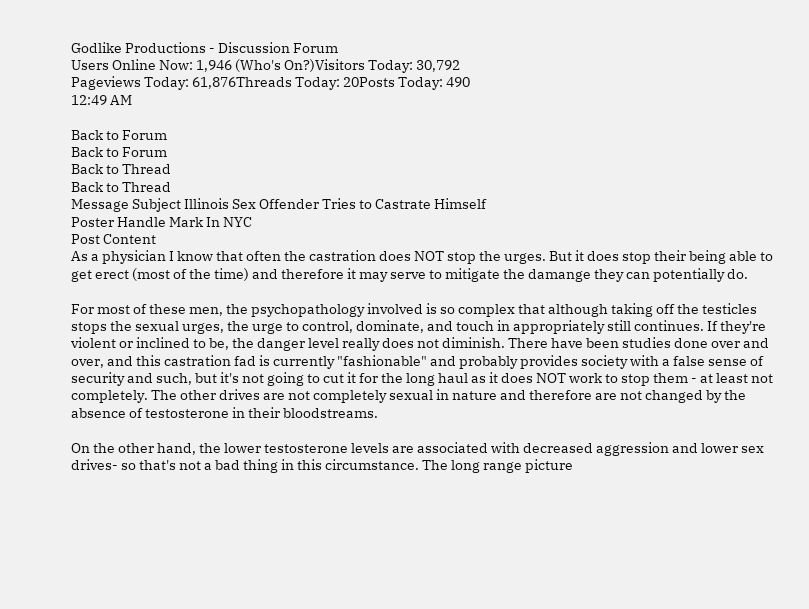Godlike Productions - Discussion Forum
Users Online Now: 1,946 (Who's On?)Visitors Today: 30,792
Pageviews Today: 61,876Threads Today: 20Posts Today: 490
12:49 AM

Back to Forum
Back to Forum
Back to Thread
Back to Thread
Message Subject Illinois Sex Offender Tries to Castrate Himself
Poster Handle Mark In NYC
Post Content
As a physician I know that often the castration does NOT stop the urges. But it does stop their being able to get erect (most of the time) and therefore it may serve to mitigate the damange they can potentially do.

For most of these men, the psychopathology involved is so complex that although taking off the testicles stops the sexual urges, the urge to control, dominate, and touch in appropriately still continues. If they're violent or inclined to be, the danger level really does not diminish. There have been studies done over and over, and this castration fad is currently "fashionable" and probably provides society with a false sense of security and such, but it's not going to cut it for the long haul as it does NOT work to stop them - at least not completely. The other drives are not completely sexual in nature and therefore are not changed by the absence of testosterone in their bloodstreams.

On the other hand, the lower testosterone levels are associated with decreased aggression and lower sex drives- so that's not a bad thing in this circumstance. The long range picture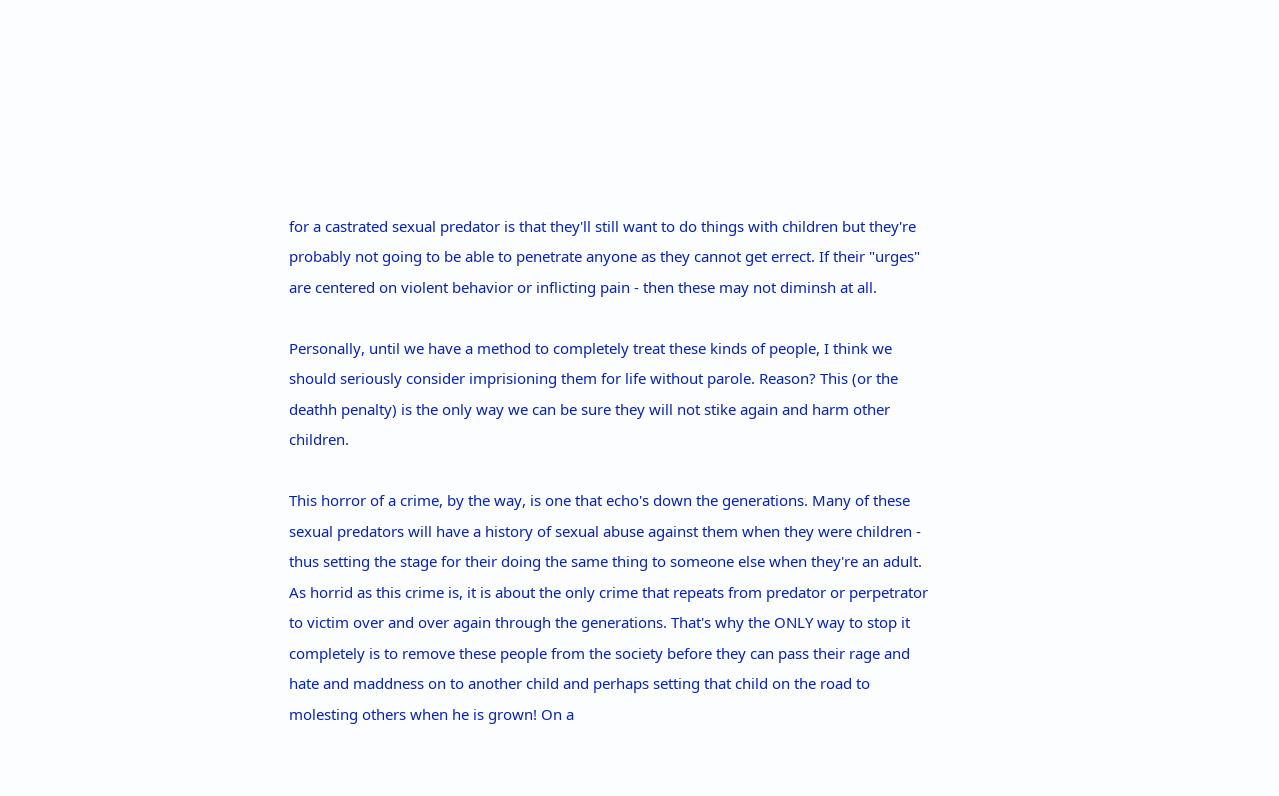for a castrated sexual predator is that they'll still want to do things with children but they're probably not going to be able to penetrate anyone as they cannot get errect. If their "urges" are centered on violent behavior or inflicting pain - then these may not diminsh at all.

Personally, until we have a method to completely treat these kinds of people, I think we should seriously consider imprisioning them for life without parole. Reason? This (or the deathh penalty) is the only way we can be sure they will not stike again and harm other children.

This horror of a crime, by the way, is one that echo's down the generations. Many of these sexual predators will have a history of sexual abuse against them when they were children - thus setting the stage for their doing the same thing to someone else when they're an adult. As horrid as this crime is, it is about the only crime that repeats from predator or perpetrator to victim over and over again through the generations. That's why the ONLY way to stop it completely is to remove these people from the society before they can pass their rage and hate and maddness on to another child and perhaps setting that child on the road to molesting others when he is grown! On a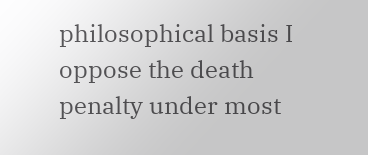philosophical basis I oppose the death penalty under most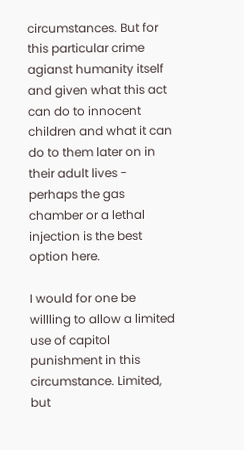circumstances. But for this particular crime agianst humanity itself and given what this act can do to innocent children and what it can do to them later on in their adult lives - perhaps the gas chamber or a lethal injection is the best option here.

I would for one be willling to allow a limited use of capitol punishment in this circumstance. Limited, but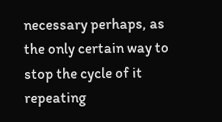necessary perhaps, as the only certain way to stop the cycle of it repeating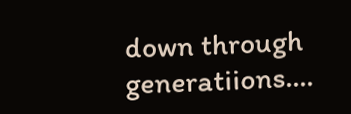down through generatiions....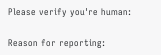Please verify you're human:

Reason for reporting: